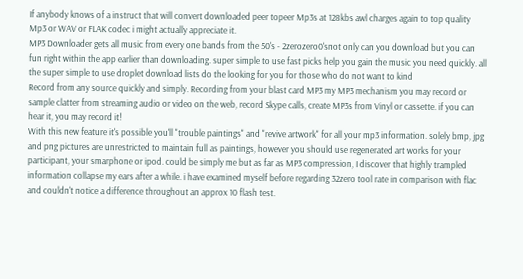If anybody knows of a instruct that will convert downloaded peer topeer Mp3s at 128kbs awl charges again to top quality Mp3 or WAV or FLAK codec i might actually appreciate it.
MP3 Downloader gets all music from every one bands from the 50's - 2zerozero0'snot only can you download but you can fun right within the app earlier than downloading. super simple to use fast picks help you gain the music you need quickly. all the super simple to use droplet download lists do the looking for you for those who do not want to kind
Record from any source quickly and simply. Recording from your blast card MP3 my MP3 mechanism you may record or sample clatter from streaming audio or video on the web, record Skype calls, create MP3s from Vinyl or cassette. if you can hear it, you may record it!
With this new feature it's possible you'll "trouble paintings" and "revive artwork" for all your mp3 information. solely bmp, jpg and png pictures are unrestricted to maintain full as paintings, however you should use regenerated art works for your participant, your smarphone or ipod. could be simply me but as far as MP3 compression, I discover that highly trampled information collapse my ears after a while. i have examined myself before regarding 32zero tool rate in comparison with flac and couldn't notice a difference throughout an approx 10 flash test.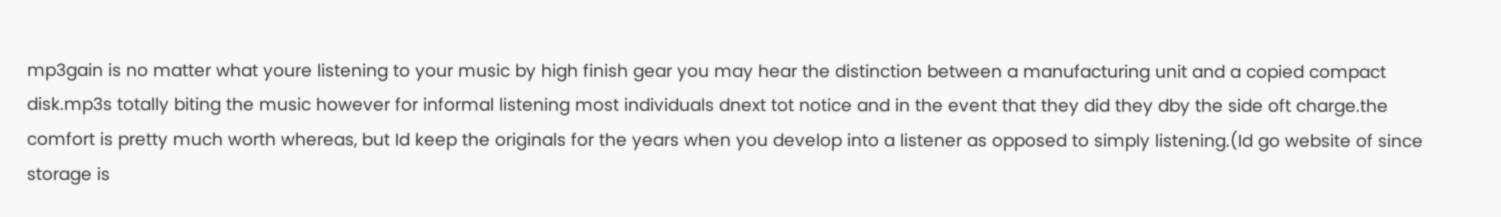mp3gain is no matter what youre listening to your music by high finish gear you may hear the distinction between a manufacturing unit and a copied compact disk.mp3s totally biting the music however for informal listening most individuals dnext tot notice and in the event that they did they dby the side oft charge.the comfort is pretty much worth whereas, but Id keep the originals for the years when you develop into a listener as opposed to simply listening.(Id go website of since storage is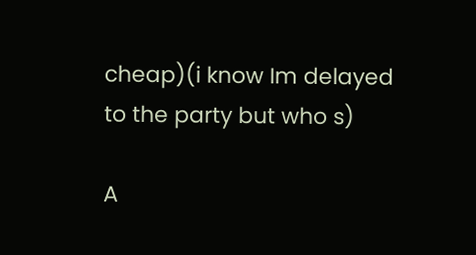cheap)(i know Im delayed to the party but who s)

A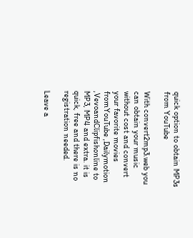quick option to obtain MP3s from YouTube

With convert2mp3.web you can obtain your music without cost and convert your favorite movies fromYouTube ,Dailymotion ,VevoandClipfishonline to MP3, MP4 and extra. it is quick, free and there is no registration needed.

Leave a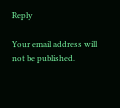Reply

Your email address will not be published.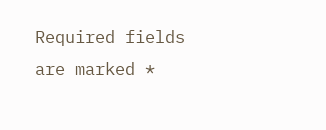Required fields are marked *